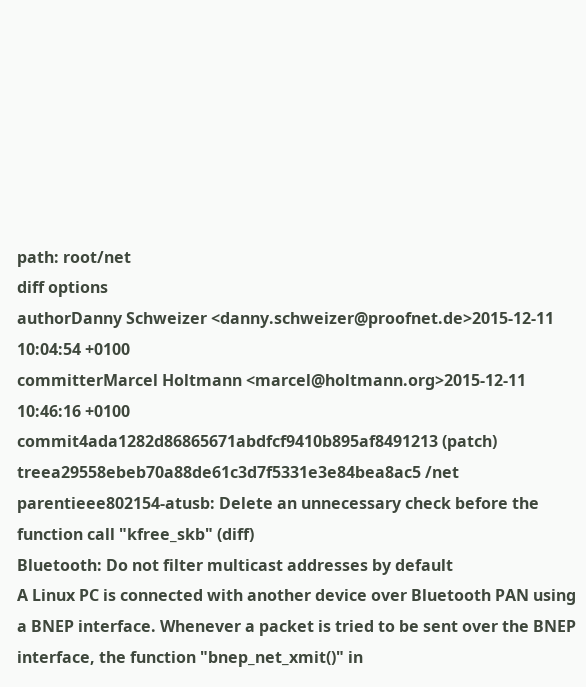path: root/net
diff options
authorDanny Schweizer <danny.schweizer@proofnet.de>2015-12-11 10:04:54 +0100
committerMarcel Holtmann <marcel@holtmann.org>2015-12-11 10:46:16 +0100
commit4ada1282d86865671abdfcf9410b895af8491213 (patch)
treea29558ebeb70a88de61c3d7f5331e3e84bea8ac5 /net
parentieee802154-atusb: Delete an unnecessary check before the function call "kfree_skb" (diff)
Bluetooth: Do not filter multicast addresses by default
A Linux PC is connected with another device over Bluetooth PAN using a BNEP interface. Whenever a packet is tried to be sent over the BNEP interface, the function "bnep_net_xmit()" in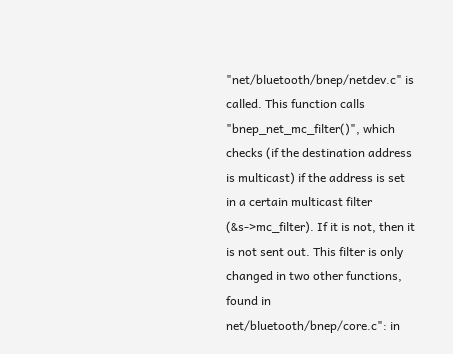"net/bluetooth/bnep/netdev.c" is called. This function calls "bnep_net_mc_filter()", which checks (if the destination address is multicast) if the address is set in a certain multicast filter (&s->mc_filter). If it is not, then it is not sent out. This filter is only changed in two other functions, found in net/bluetooth/bnep/core.c": in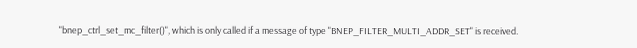"bnep_ctrl_set_mc_filter()", which is only called if a message of type "BNEP_FILTER_MULTI_ADDR_SET" is received.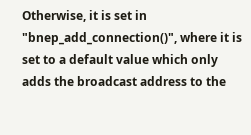Otherwise, it is set in "bnep_add_connection()", where it is set to a default value which only adds the broadcast address to the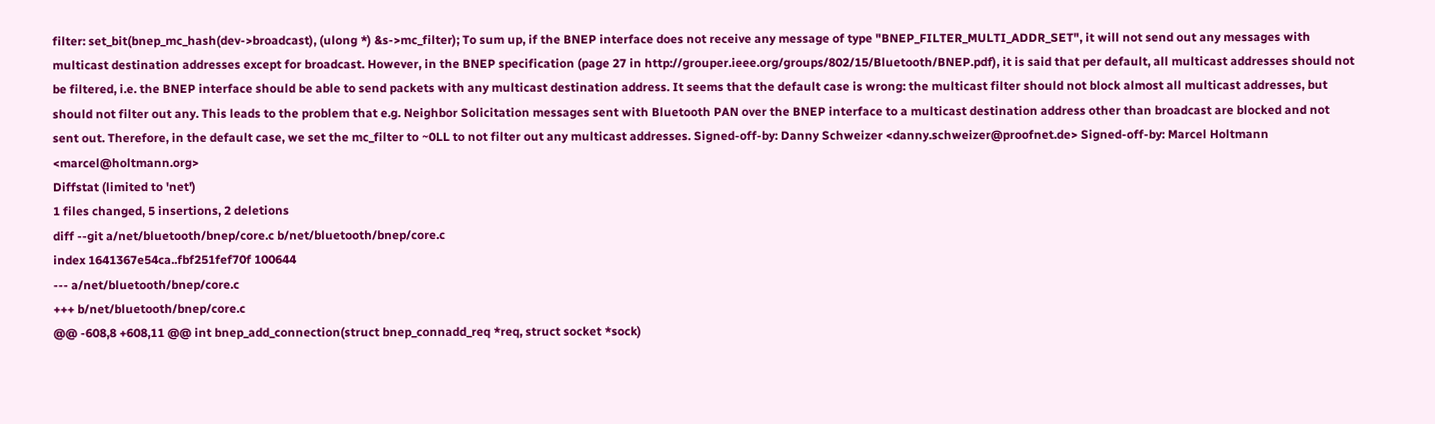filter: set_bit(bnep_mc_hash(dev->broadcast), (ulong *) &s->mc_filter); To sum up, if the BNEP interface does not receive any message of type "BNEP_FILTER_MULTI_ADDR_SET", it will not send out any messages with multicast destination addresses except for broadcast. However, in the BNEP specification (page 27 in http://grouper.ieee.org/groups/802/15/Bluetooth/BNEP.pdf), it is said that per default, all multicast addresses should not be filtered, i.e. the BNEP interface should be able to send packets with any multicast destination address. It seems that the default case is wrong: the multicast filter should not block almost all multicast addresses, but should not filter out any. This leads to the problem that e.g. Neighbor Solicitation messages sent with Bluetooth PAN over the BNEP interface to a multicast destination address other than broadcast are blocked and not sent out. Therefore, in the default case, we set the mc_filter to ~0LL to not filter out any multicast addresses. Signed-off-by: Danny Schweizer <danny.schweizer@proofnet.de> Signed-off-by: Marcel Holtmann <marcel@holtmann.org>
Diffstat (limited to 'net')
1 files changed, 5 insertions, 2 deletions
diff --git a/net/bluetooth/bnep/core.c b/net/bluetooth/bnep/core.c
index 1641367e54ca..fbf251fef70f 100644
--- a/net/bluetooth/bnep/core.c
+++ b/net/bluetooth/bnep/core.c
@@ -608,8 +608,11 @@ int bnep_add_connection(struct bnep_connadd_req *req, struct socket *sock)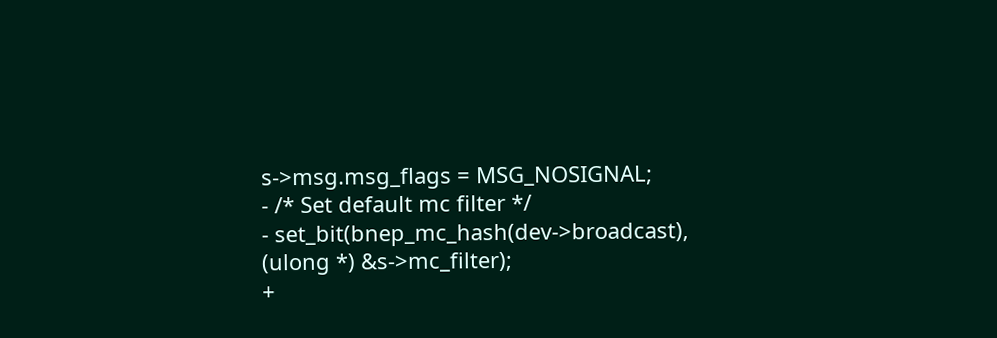s->msg.msg_flags = MSG_NOSIGNAL;
- /* Set default mc filter */
- set_bit(bnep_mc_hash(dev->broadcast), (ulong *) &s->mc_filter);
+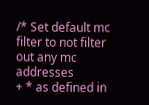/* Set default mc filter to not filter out any mc addresses
+ * as defined in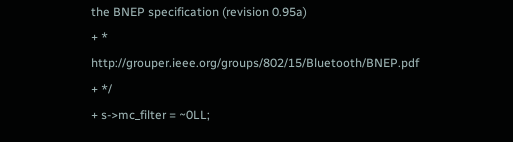the BNEP specification (revision 0.95a)
+ * http://grouper.ieee.org/groups/802/15/Bluetooth/BNEP.pdf
+ */
+ s->mc_filter = ~0LL;